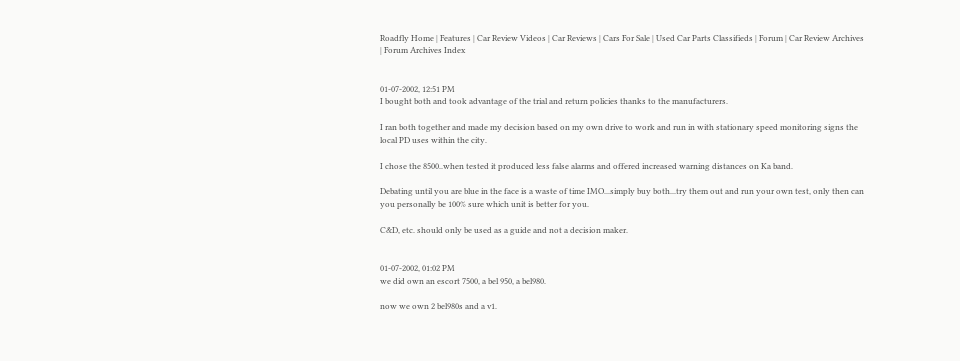Roadfly Home | Features | Car Review Videos | Car Reviews | Cars For Sale | Used Car Parts Classifieds | Forum | Car Review Archives | Forum Archives Index


01-07-2002, 12:51 PM
I bought both and took advantage of the trial and return policies thanks to the manufacturers.

I ran both together and made my decision based on my own drive to work and run in with stationary speed monitoring signs the local PD uses within the city.

I chose the 8500..when tested it produced less false alarms and offered increased warning distances on Ka band.

Debating until you are blue in the face is a waste of time IMO...simply buy both...try them out and run your own test, only then can you personally be 100% sure which unit is better for you.

C&D, etc. should only be used as a guide and not a decision maker.


01-07-2002, 01:02 PM
we did own an escort 7500, a bel 950, a bel980.

now we own 2 bel980s and a v1.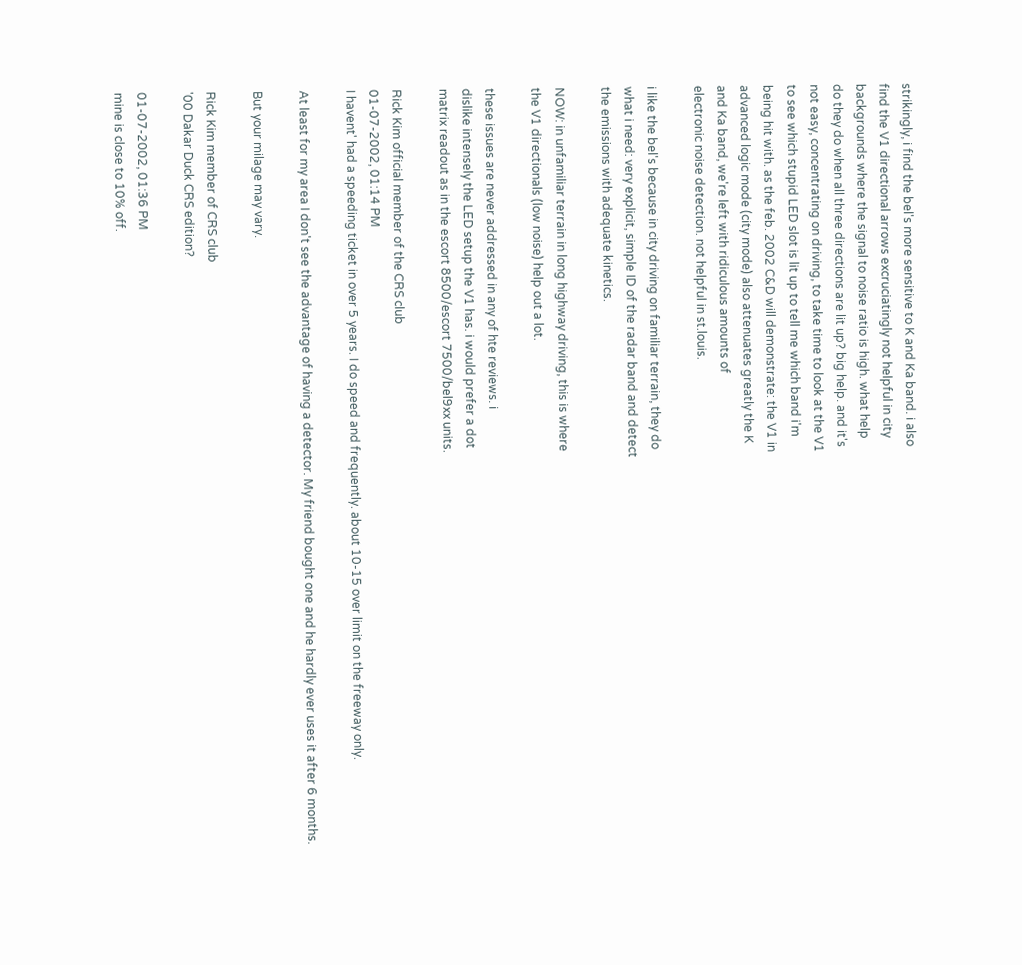strikingly, i find the bel's more sensitive to K and Ka band. i also
find the V1 directional arrows excruciatingly not helpful in city
backgrounds where the signal to noise ratio is high. what help
do they do when all three directions are lit up? big help. and it's
not easy, concentrating on driving, to take time to look at the V1
to see which stupid LED slot is lit up to tell me which band i'm
being hit with. as the feb. 2002 C&D will demonstrate: the V1 in
advanced logic mode (city mode) also attenuates greatly the K
and Ka band, we're left with ridiculous amounts of
electronic noise detection. not helpful in st.louis.

i like the bel's because in city driving on familiar terrain, they do
what i need: very explicit, simple ID of the radar band and detect
the emissions with adequate kinetics.

NOW: in unfamiliar terrain in long highway driving, this is where
the V1 directionals (low noise) help out a lot.

these issues are never addressed in any of hte reviews. i
dislike intensely the LED setup the V1 has. i would prefer a dot
matrix readout as in the escort 8500/escort 7500/bel9xx units.

Rick Kim official member of the CRS club
01-07-2002, 01:14 PM
I havent' had a speeding ticket in over 5 years. I do speed and frequently. about 10-15 over limit on the freeway only.

At least for my area I don't see the advantage of having a detector. My friend bought one and he hardly ever uses it after 6 months.

But your milage may vary.

Rick Kim member of CRS club
'00 Dakar Duck CRS edition?

01-07-2002, 01:36 PM
mine is close to 10% off.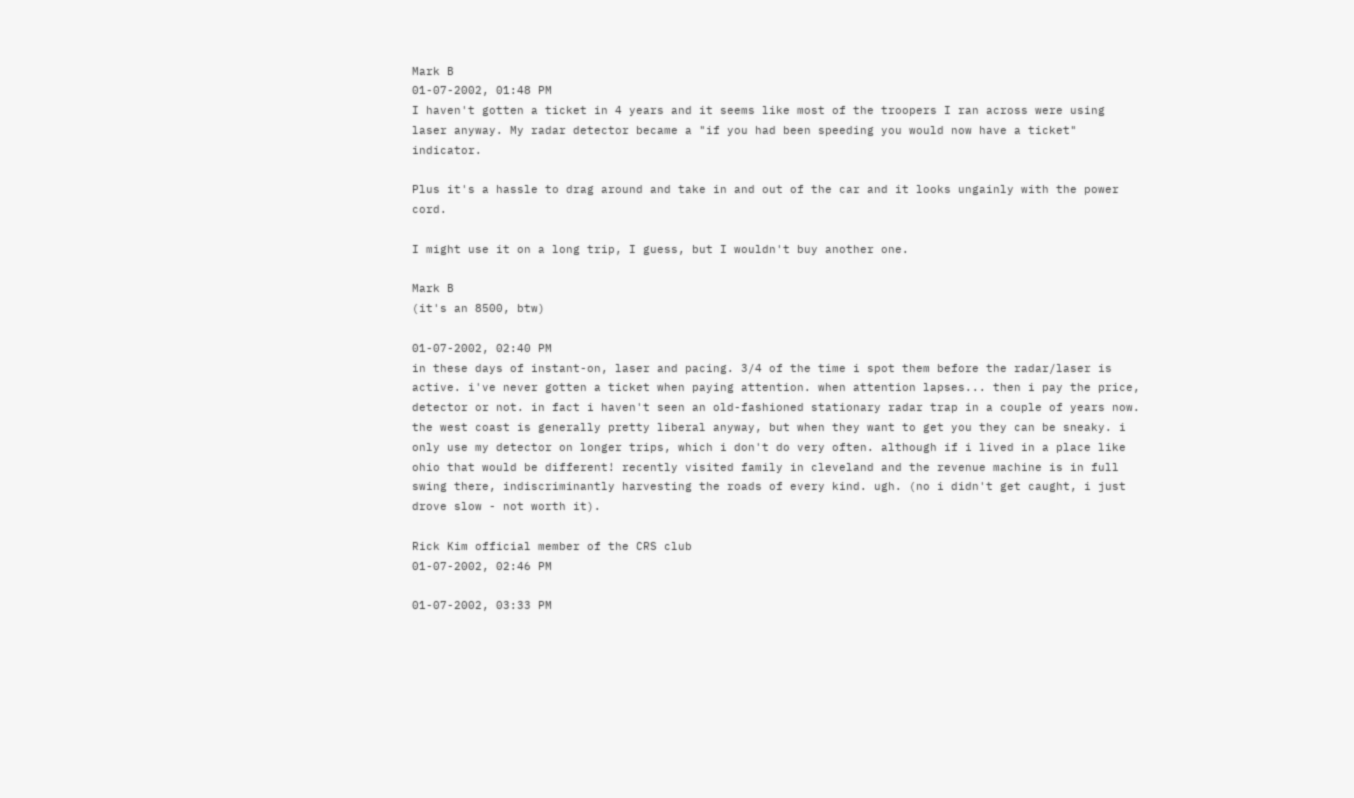Mark B
01-07-2002, 01:48 PM
I haven't gotten a ticket in 4 years and it seems like most of the troopers I ran across were using laser anyway. My radar detector became a "if you had been speeding you would now have a ticket" indicator.

Plus it's a hassle to drag around and take in and out of the car and it looks ungainly with the power cord.

I might use it on a long trip, I guess, but I wouldn't buy another one.

Mark B
(it's an 8500, btw)

01-07-2002, 02:40 PM
in these days of instant-on, laser and pacing. 3/4 of the time i spot them before the radar/laser is active. i've never gotten a ticket when paying attention. when attention lapses... then i pay the price, detector or not. in fact i haven't seen an old-fashioned stationary radar trap in a couple of years now. the west coast is generally pretty liberal anyway, but when they want to get you they can be sneaky. i only use my detector on longer trips, which i don't do very often. although if i lived in a place like ohio that would be different! recently visited family in cleveland and the revenue machine is in full swing there, indiscriminantly harvesting the roads of every kind. ugh. (no i didn't get caught, i just drove slow - not worth it).

Rick Kim official member of the CRS club
01-07-2002, 02:46 PM

01-07-2002, 03:33 PM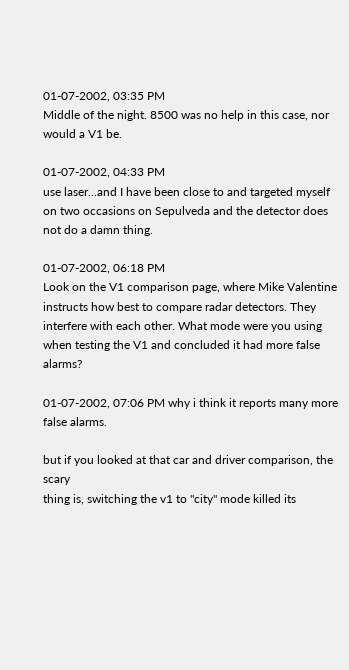01-07-2002, 03:35 PM
Middle of the night. 8500 was no help in this case, nor would a V1 be.

01-07-2002, 04:33 PM
use laser...and I have been close to and targeted myself on two occasions on Sepulveda and the detector does not do a damn thing.

01-07-2002, 06:18 PM
Look on the V1 comparison page, where Mike Valentine instructs how best to compare radar detectors. They interfere with each other. What mode were you using when testing the V1 and concluded it had more false alarms?

01-07-2002, 07:06 PM why i think it reports many more false alarms.

but if you looked at that car and driver comparison, the scary
thing is, switching the v1 to "city" mode killed its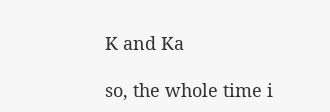K and Ka

so, the whole time i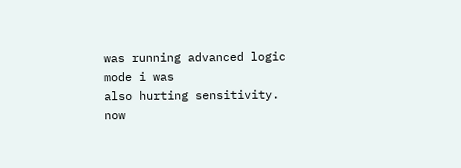was running advanced logic mode i was
also hurting sensitivity. now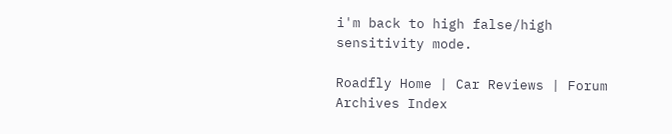i'm back to high false/high
sensitivity mode.

Roadfly Home | Car Reviews | Forum Archives Index